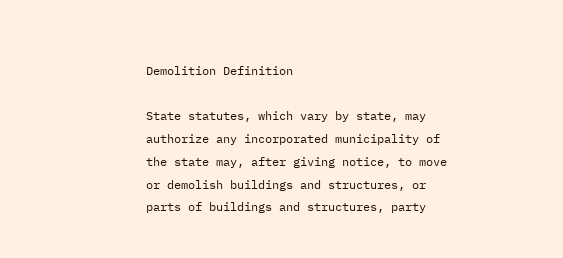Demolition Definition

State statutes, which vary by state, may authorize any incorporated municipality of the state may, after giving notice, to move or demolish buildings and structures, or parts of buildings and structures, party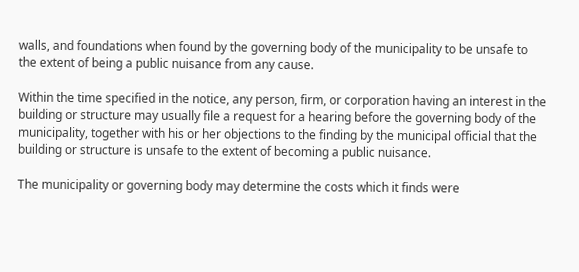walls, and foundations when found by the governing body of the municipality to be unsafe to the extent of being a public nuisance from any cause.

Within the time specified in the notice, any person, firm, or corporation having an interest in the building or structure may usually file a request for a hearing before the governing body of the municipality, together with his or her objections to the finding by the municipal official that the building or structure is unsafe to the extent of becoming a public nuisance.

The municipality or governing body may determine the costs which it finds were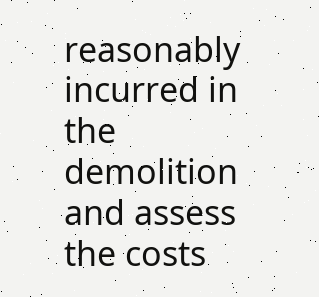reasonably incurred in the demolition and assess the costs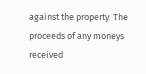against the property. The proceeds of any moneys received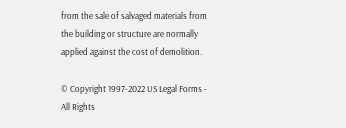from the sale of salvaged materials from the building or structure are normally applied against the cost of demolition.

© Copyright 1997-2022 US Legal Forms - All Rights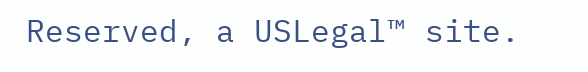Reserved, a USLegal™ site.